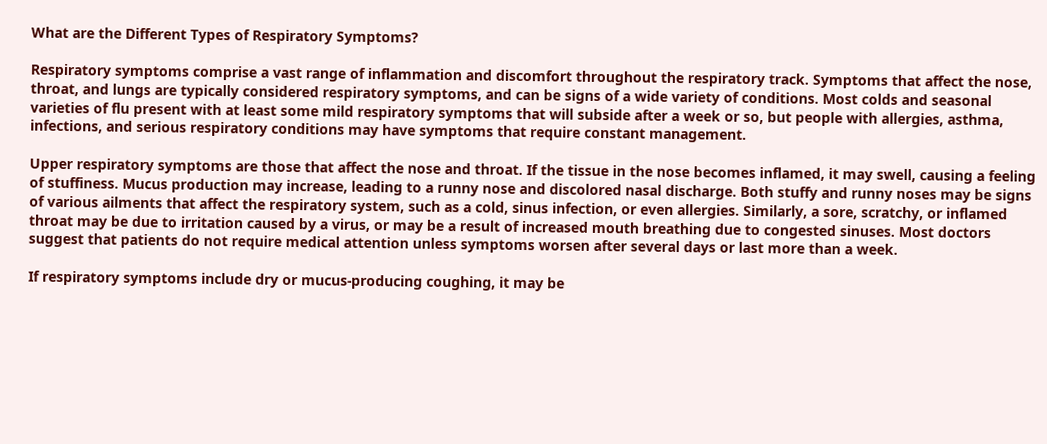What are the Different Types of Respiratory Symptoms?

Respiratory symptoms comprise a vast range of inflammation and discomfort throughout the respiratory track. Symptoms that affect the nose, throat, and lungs are typically considered respiratory symptoms, and can be signs of a wide variety of conditions. Most colds and seasonal varieties of flu present with at least some mild respiratory symptoms that will subside after a week or so, but people with allergies, asthma, infections, and serious respiratory conditions may have symptoms that require constant management.

Upper respiratory symptoms are those that affect the nose and throat. If the tissue in the nose becomes inflamed, it may swell, causing a feeling of stuffiness. Mucus production may increase, leading to a runny nose and discolored nasal discharge. Both stuffy and runny noses may be signs of various ailments that affect the respiratory system, such as a cold, sinus infection, or even allergies. Similarly, a sore, scratchy, or inflamed throat may be due to irritation caused by a virus, or may be a result of increased mouth breathing due to congested sinuses. Most doctors suggest that patients do not require medical attention unless symptoms worsen after several days or last more than a week.

If respiratory symptoms include dry or mucus-producing coughing, it may be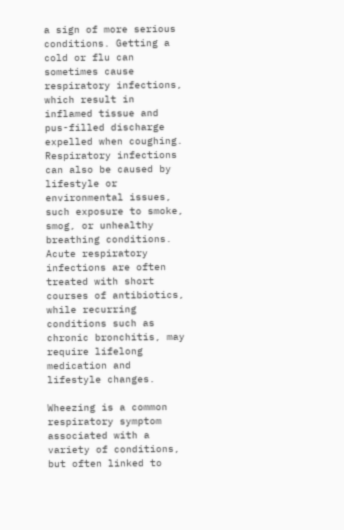a sign of more serious conditions. Getting a cold or flu can sometimes cause respiratory infections, which result in inflamed tissue and pus-filled discharge expelled when coughing. Respiratory infections can also be caused by lifestyle or environmental issues, such exposure to smoke, smog, or unhealthy breathing conditions. Acute respiratory infections are often treated with short courses of antibiotics, while recurring conditions such as chronic bronchitis, may require lifelong medication and lifestyle changes.

Wheezing is a common respiratory symptom associated with a variety of conditions, but often linked to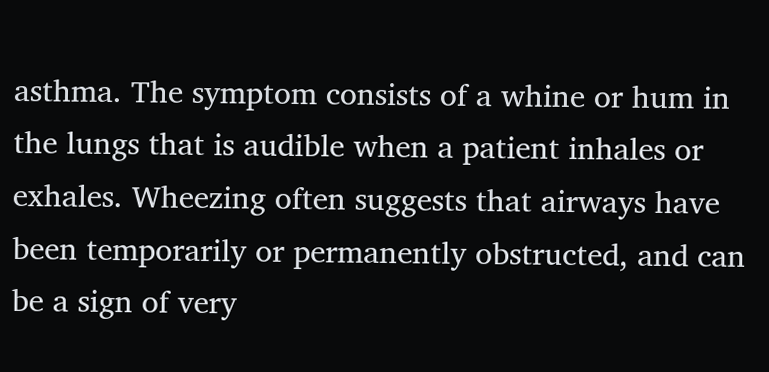asthma. The symptom consists of a whine or hum in the lungs that is audible when a patient inhales or exhales. Wheezing often suggests that airways have been temporarily or permanently obstructed, and can be a sign of very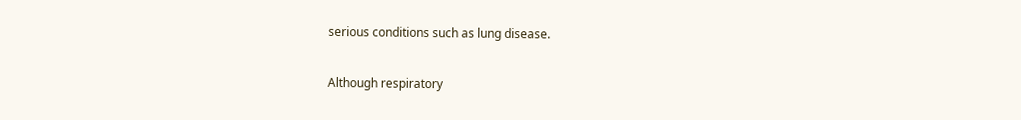serious conditions such as lung disease.

Although respiratory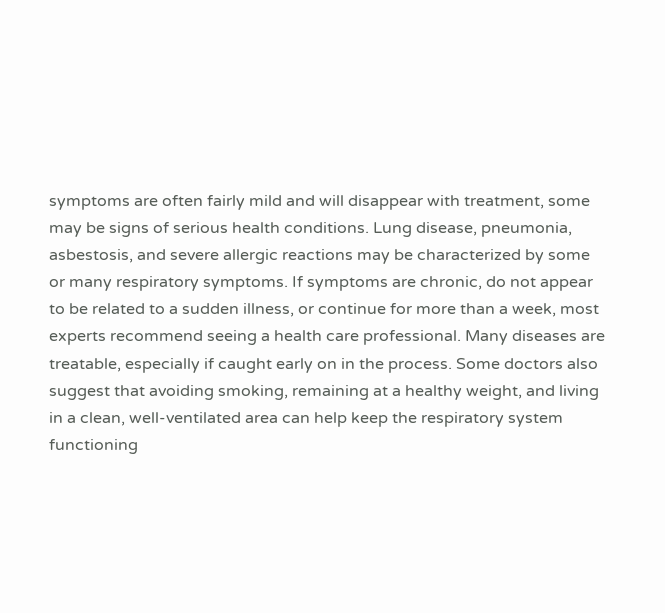symptoms are often fairly mild and will disappear with treatment, some may be signs of serious health conditions. Lung disease, pneumonia, asbestosis, and severe allergic reactions may be characterized by some or many respiratory symptoms. If symptoms are chronic, do not appear to be related to a sudden illness, or continue for more than a week, most experts recommend seeing a health care professional. Many diseases are treatable, especially if caught early on in the process. Some doctors also suggest that avoiding smoking, remaining at a healthy weight, and living in a clean, well-ventilated area can help keep the respiratory system functioning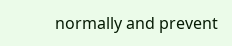normally and prevent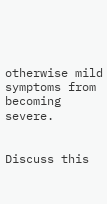otherwise mild symptoms from becoming severe.


Discuss this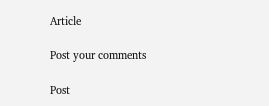Article

Post your comments

Post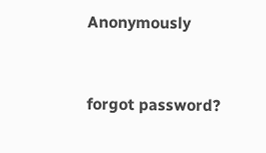Anonymously


forgot password?